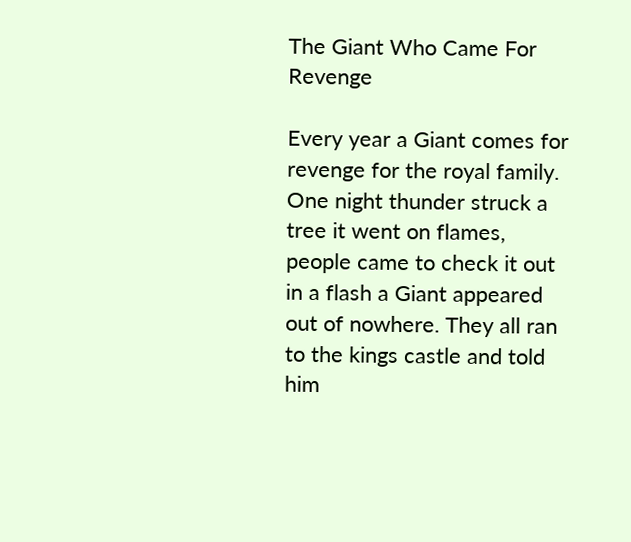The Giant Who Came For Revenge

Every year a Giant comes for revenge for the royal family. One night thunder struck a tree it went on flames, people came to check it out in a flash a Giant appeared out of nowhere. They all ran to the kings castle and told him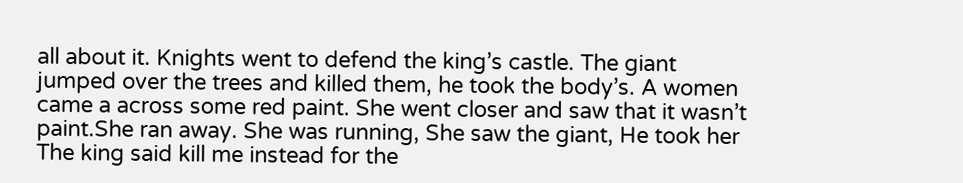all about it. Knights went to defend the king’s castle. The giant jumped over the trees and killed them, he took the body’s. A women came a across some red paint. She went closer and saw that it wasn’t paint.She ran away. She was running, She saw the giant, He took her The king said kill me instead for the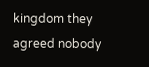kingdom they agreed nobody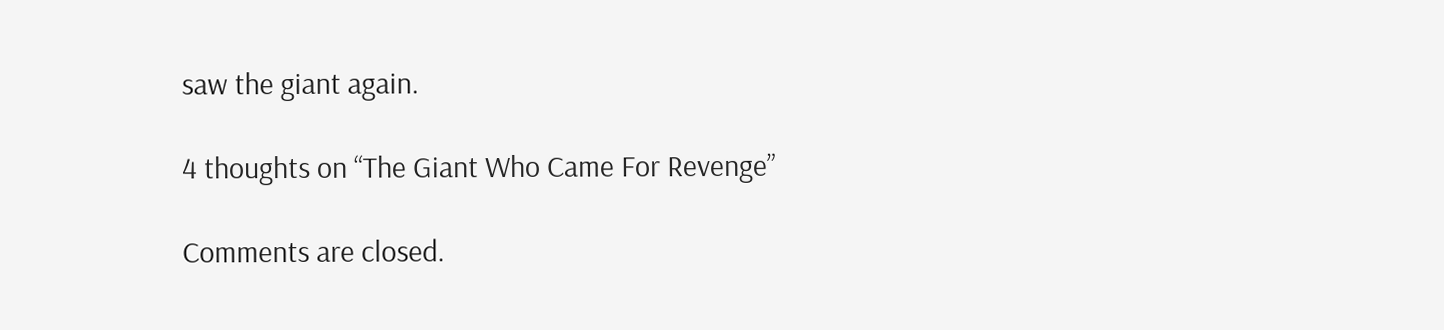saw the giant again.

4 thoughts on “The Giant Who Came For Revenge”

Comments are closed.